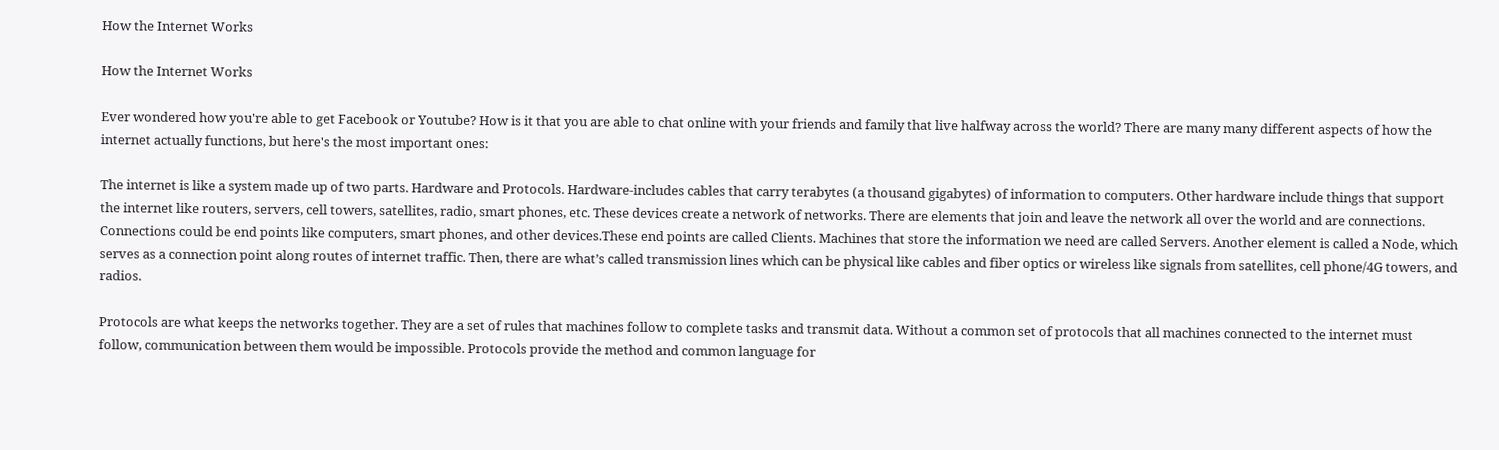How the Internet Works

How the Internet Works

Ever wondered how you're able to get Facebook or Youtube? How is it that you are able to chat online with your friends and family that live halfway across the world? There are many many different aspects of how the internet actually functions, but here's the most important ones:

The internet is like a system made up of two parts. Hardware and Protocols. Hardware-includes cables that carry terabytes (a thousand gigabytes) of information to computers. Other hardware include things that support the internet like routers, servers, cell towers, satellites, radio, smart phones, etc. These devices create a network of networks. There are elements that join and leave the network all over the world and are connections. Connections could be end points like computers, smart phones, and other devices.These end points are called Clients. Machines that store the information we need are called Servers. Another element is called a Node, which serves as a connection point along routes of internet traffic. Then, there are what’s called transmission lines which can be physical like cables and fiber optics or wireless like signals from satellites, cell phone/4G towers, and radios.

Protocols are what keeps the networks together. They are a set of rules that machines follow to complete tasks and transmit data. Without a common set of protocols that all machines connected to the internet must follow, communication between them would be impossible. Protocols provide the method and common language for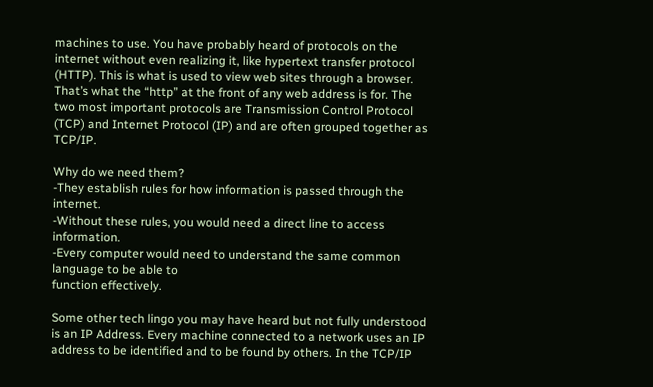machines to use. You have probably heard of protocols on the internet without even realizing it, like hypertext transfer protocol (HTTP). This is what is used to view web sites through a browser. That’s what the “http” at the front of any web address is for. The two most important protocols are Transmission Control Protocol (TCP) and Internet Protocol (IP) and are often grouped together as TCP/IP.

Why do we need them?
-They establish rules for how information is passed through the internet.
-Without these rules, you would need a direct line to access information.
-Every computer would need to understand the same common language to be able to
function effectively.

Some other tech lingo you may have heard but not fully understood is an IP Address. Every machine connected to a network uses an IP address to be identified and to be found by others. In the TCP/IP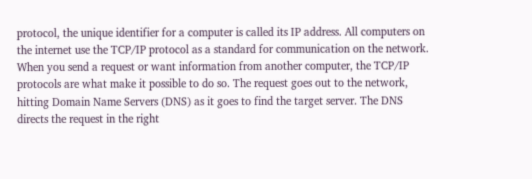protocol, the unique identifier for a computer is called its IP address. All computers on the internet use the TCP/IP protocol as a standard for communication on the network.
When you send a request or want information from another computer, the TCP/IP protocols are what make it possible to do so. The request goes out to the network, hitting Domain Name Servers (DNS) as it goes to find the target server. The DNS directs the request in the right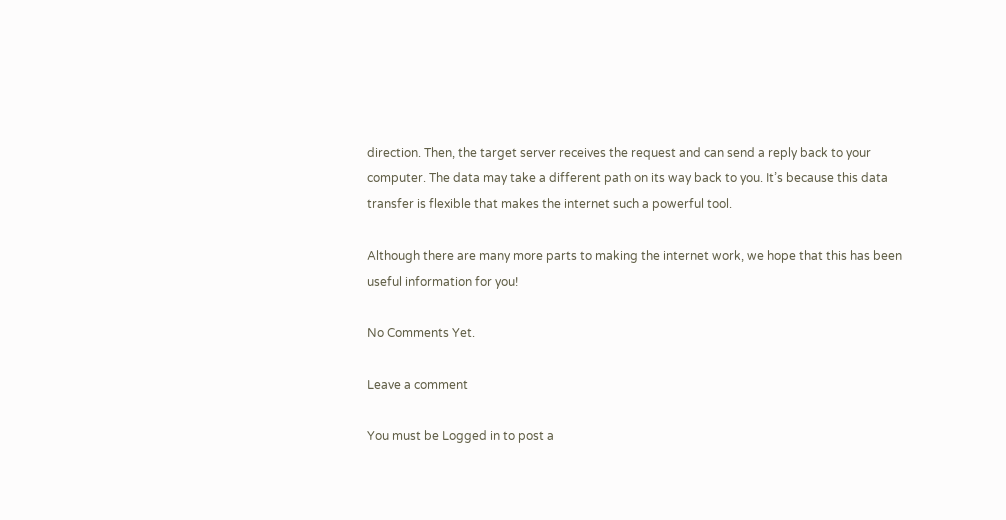direction. Then, the target server receives the request and can send a reply back to your computer. The data may take a different path on its way back to you. It’s because this data transfer is flexible that makes the internet such a powerful tool.

Although there are many more parts to making the internet work, we hope that this has been useful information for you!

No Comments Yet.

Leave a comment

You must be Logged in to post a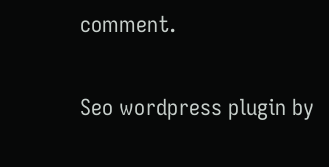comment.

Seo wordpress plugin by